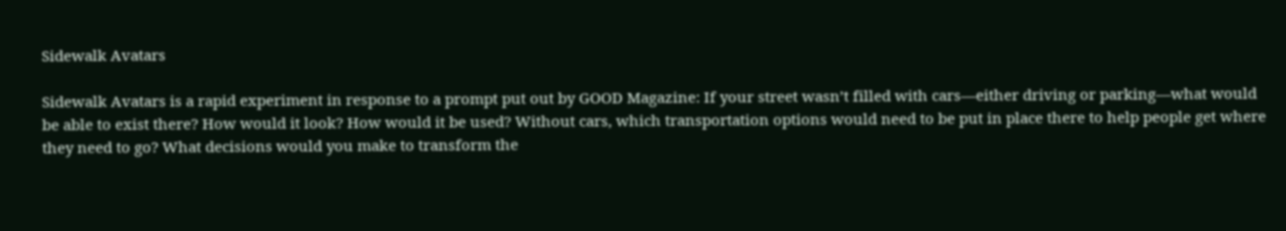Sidewalk Avatars

Sidewalk Avatars is a rapid experiment in response to a prompt put out by GOOD Magazine: If your street wasn’t filled with cars—either driving or parking—what would be able to exist there? How would it look? How would it be used? Without cars, which transportation options would need to be put in place there to help people get where they need to go? What decisions would you make to transform the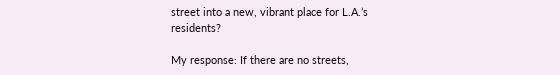street into a new, vibrant place for L.A.’s residents?

My response: If there are no streets,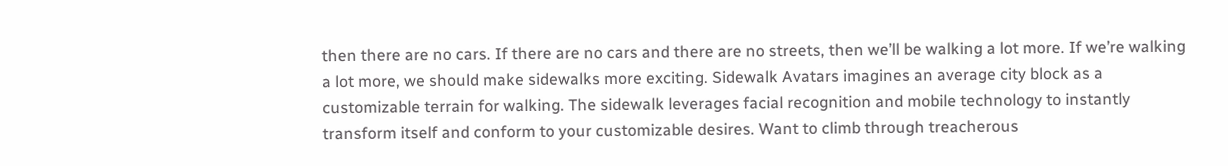then there are no cars. If there are no cars and there are no streets, then we’ll be walking a lot more. If we’re walking a lot more, we should make sidewalks more exciting. Sidewalk Avatars imagines an average city block as a customizable terrain for walking. The sidewalk leverages facial recognition and mobile technology to instantly transform itself and conform to your customizable desires. Want to climb through treacherous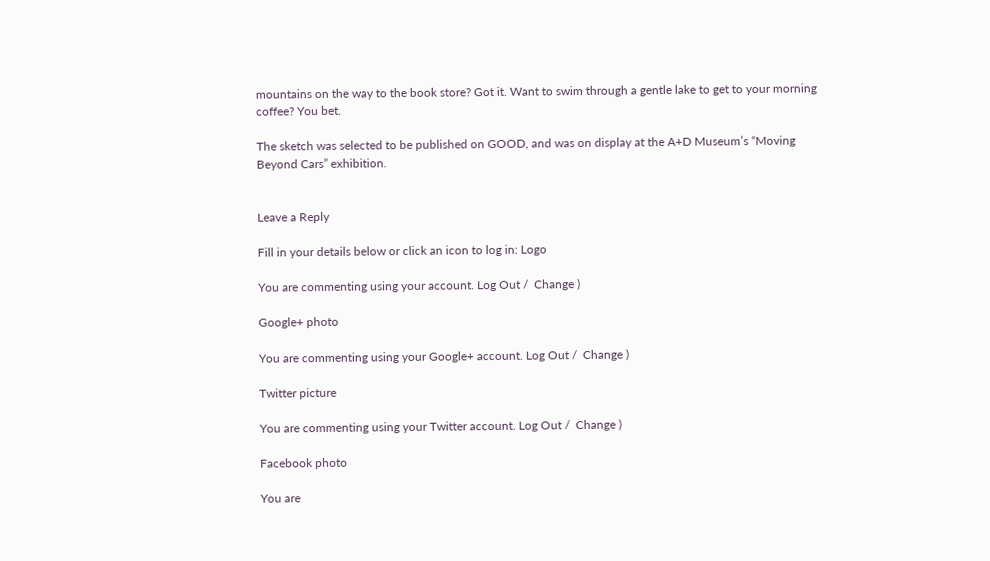mountains on the way to the book store? Got it. Want to swim through a gentle lake to get to your morning coffee? You bet.

The sketch was selected to be published on GOOD, and was on display at the A+D Museum’s “Moving Beyond Cars” exhibition.


Leave a Reply

Fill in your details below or click an icon to log in: Logo

You are commenting using your account. Log Out /  Change )

Google+ photo

You are commenting using your Google+ account. Log Out /  Change )

Twitter picture

You are commenting using your Twitter account. Log Out /  Change )

Facebook photo

You are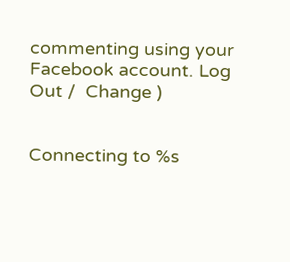commenting using your Facebook account. Log Out /  Change )


Connecting to %s